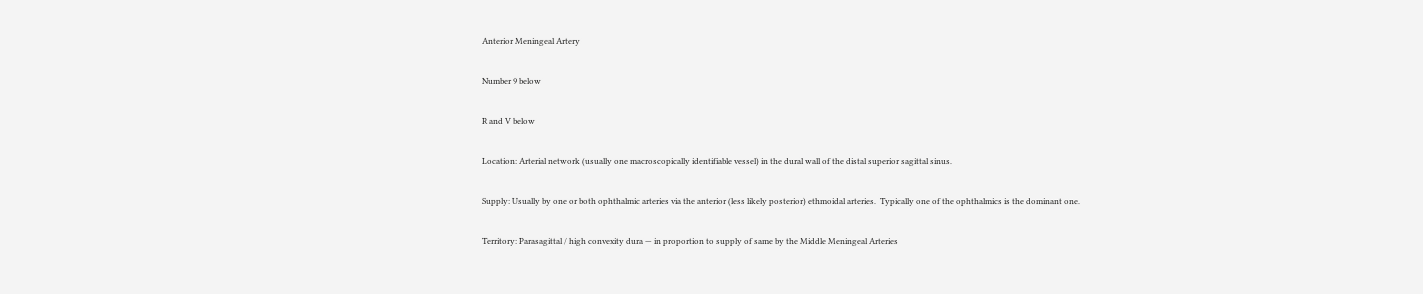Anterior Meningeal Artery

Number 9 below

R and V below

Location: Arterial network (usually one macroscopically identifiable vessel) in the dural wall of the distal superior sagittal sinus.

Supply: Usually by one or both ophthalmic arteries via the anterior (less likely posterior) ethmoidal arteries.  Typically one of the ophthalmics is the dominant one.

Territory: Parasagittal / high convexity dura — in proportion to supply of same by the Middle Meningeal Arteries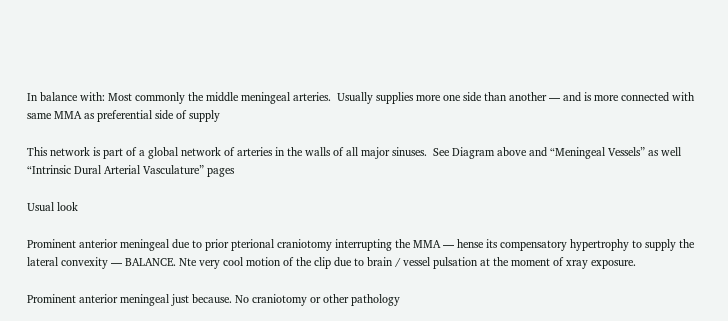In balance with: Most commonly the middle meningeal arteries.  Usually supplies more one side than another — and is more connected with same MMA as preferential side of supply

This network is part of a global network of arteries in the walls of all major sinuses.  See Diagram above and “Meningeal Vessels” as well “Intrinsic Dural Arterial Vasculature” pages

Usual look

Prominent anterior meningeal due to prior pterional craniotomy interrupting the MMA — hense its compensatory hypertrophy to supply the lateral convexity — BALANCE. Nte very cool motion of the clip due to brain / vessel pulsation at the moment of xray exposure.

Prominent anterior meningeal just because. No craniotomy or other pathology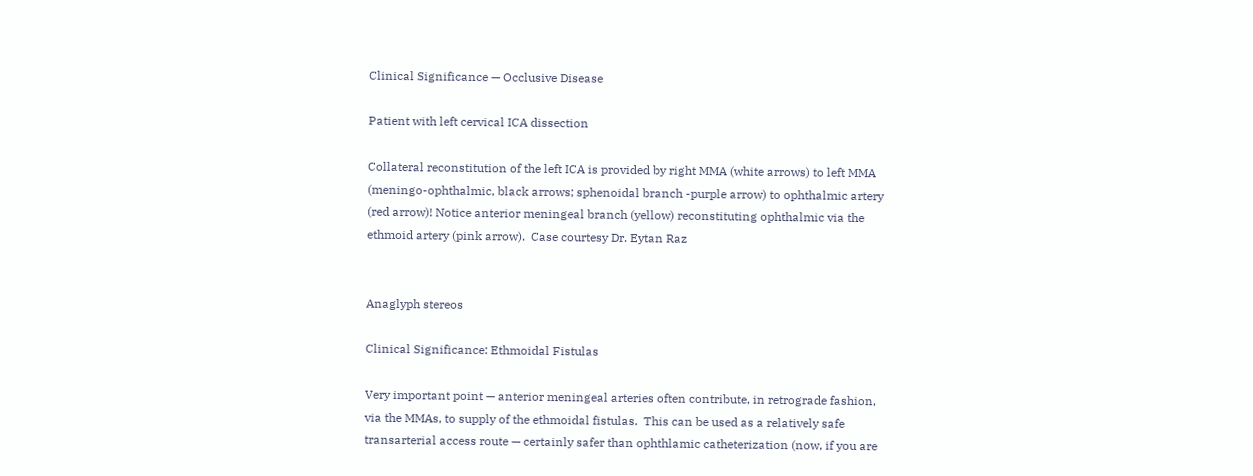Clinical Significance — Occlusive Disease

Patient with left cervical ICA dissection

Collateral reconstitution of the left ICA is provided by right MMA (white arrows) to left MMA (meningo-ophthalmic, black arrows; sphenoidal branch -purple arrow) to ophthalmic artery (red arrow)! Notice anterior meningeal branch (yellow) reconstituting ophthalmic via the ethmoid artery (pink arrow).  Case courtesy Dr. Eytan Raz


Anaglyph stereos

Clinical Significance: Ethmoidal Fistulas

Very important point — anterior meningeal arteries often contribute, in retrograde fashion, via the MMAs, to supply of the ethmoidal fistulas.  This can be used as a relatively safe transarterial access route — certainly safer than ophthlamic catheterization (now, if you are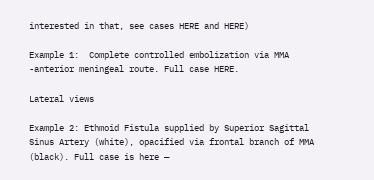interested in that, see cases HERE and HERE)

Example 1:  Complete controlled embolization via MMA -anterior meningeal route. Full case HERE.

Lateral views

Example 2: Ethmoid Fistula supplied by Superior Sagittal Sinus Artery (white), opacified via frontal branch of MMA (black). Full case is here —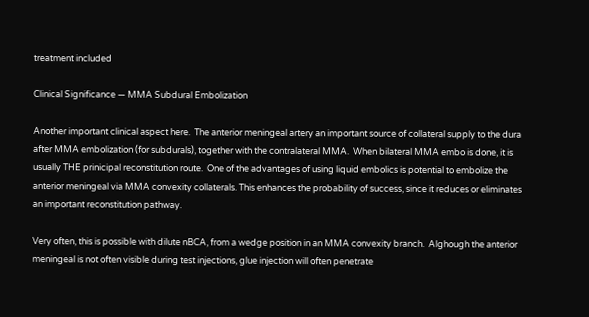treatment included

Clinical Significance — MMA Subdural Embolization

Another important clinical aspect here.  The anterior meningeal artery an important source of collateral supply to the dura after MMA embolization (for subdurals), together with the contralateral MMA.  When bilateral MMA embo is done, it is usually THE prinicipal reconstitution route.  One of the advantages of using liquid embolics is potential to embolize the anterior meningeal via MMA convexity collaterals. This enhances the probability of success, since it reduces or eliminates an important reconstitution pathway.

Very often, this is possible with dilute nBCA, from a wedge position in an MMA convexity branch.  Alghough the anterior meningeal is not often visible during test injections, glue injection will often penetrate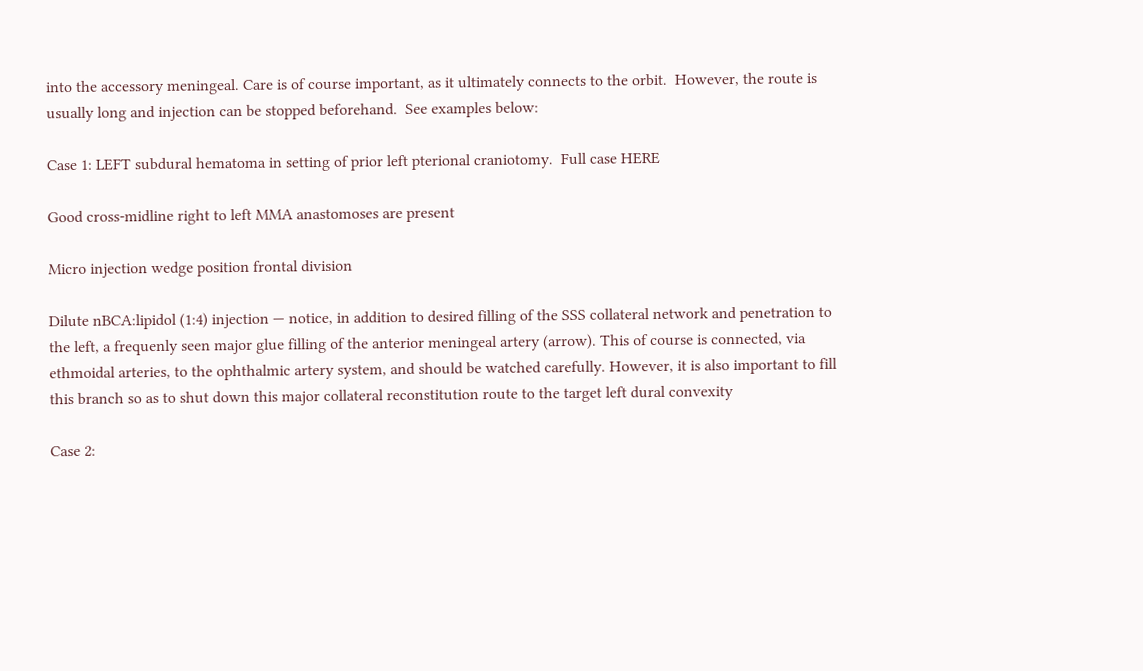into the accessory meningeal. Care is of course important, as it ultimately connects to the orbit.  However, the route is usually long and injection can be stopped beforehand.  See examples below:

Case 1: LEFT subdural hematoma in setting of prior left pterional craniotomy.  Full case HERE

Good cross-midline right to left MMA anastomoses are present

Micro injection wedge position frontal division

Dilute nBCA:lipidol (1:4) injection — notice, in addition to desired filling of the SSS collateral network and penetration to the left, a frequenly seen major glue filling of the anterior meningeal artery (arrow). This of course is connected, via ethmoidal arteries, to the ophthalmic artery system, and should be watched carefully. However, it is also important to fill this branch so as to shut down this major collateral reconstitution route to the target left dural convexity

Case 2: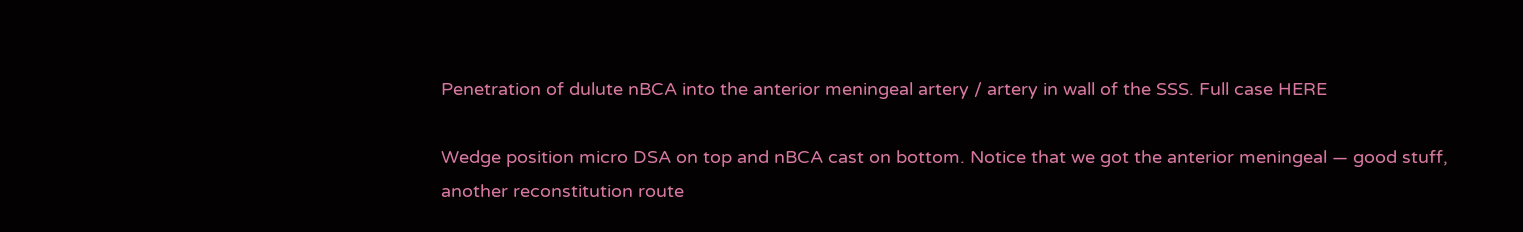Penetration of dulute nBCA into the anterior meningeal artery / artery in wall of the SSS. Full case HERE

Wedge position micro DSA on top and nBCA cast on bottom. Notice that we got the anterior meningeal — good stuff, another reconstitution route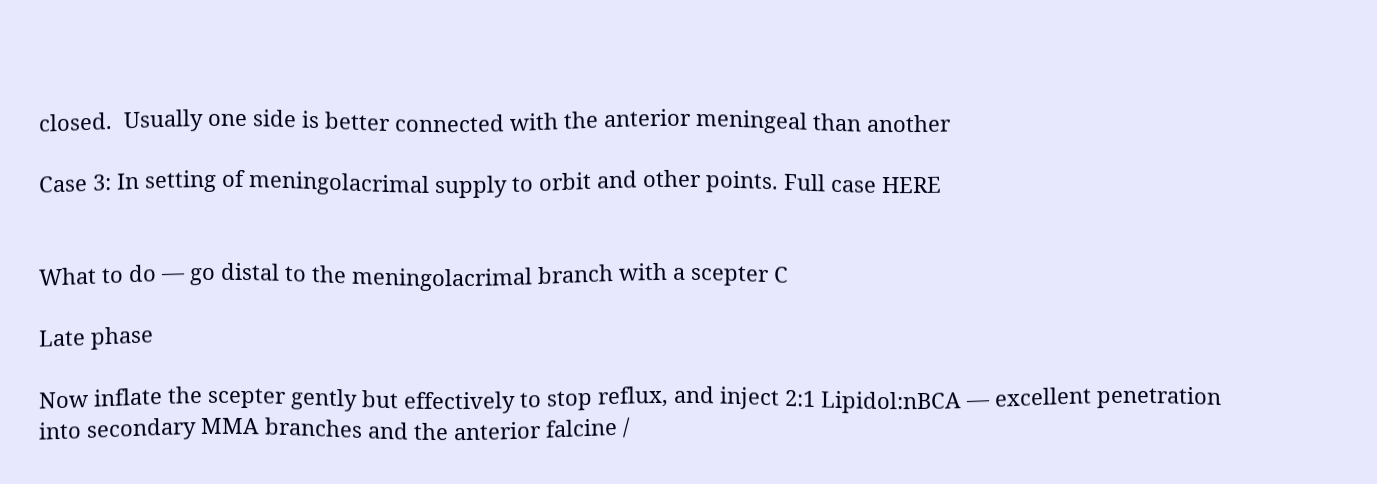closed.  Usually one side is better connected with the anterior meningeal than another

Case 3: In setting of meningolacrimal supply to orbit and other points. Full case HERE


What to do — go distal to the meningolacrimal branch with a scepter C

Late phase

Now inflate the scepter gently but effectively to stop reflux, and inject 2:1 Lipidol:nBCA — excellent penetration into secondary MMA branches and the anterior falcine /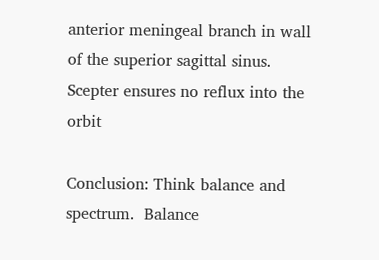anterior meningeal branch in wall of the superior sagittal sinus.  Scepter ensures no reflux into the orbit

Conclusion: Think balance and spectrum.  Balance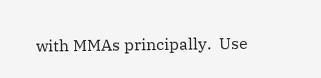with MMAs principally.  Use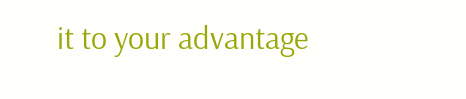it to your advantage